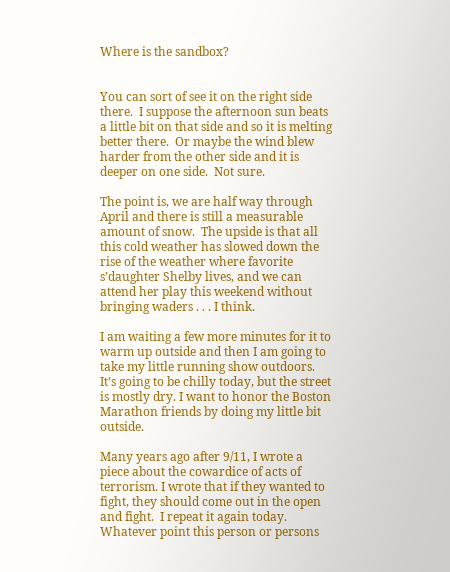Where is the sandbox?


You can sort of see it on the right side there.  I suppose the afternoon sun beats a little bit on that side and so it is melting better there.  Or maybe the wind blew harder from the other side and it is deeper on one side.  Not sure.

The point is, we are half way through April and there is still a measurable amount of snow.  The upside is that all this cold weather has slowed down the rise of the weather where favorite s’daughter Shelby lives, and we can attend her play this weekend without bringing waders . . . I think.

I am waiting a few more minutes for it to warm up outside and then I am going to take my little running show outdoors.  It’s going to be chilly today, but the street is mostly dry. I want to honor the Boston Marathon friends by doing my little bit outside.

Many years ago after 9/11, I wrote a piece about the cowardice of acts of terrorism. I wrote that if they wanted to fight, they should come out in the open and fight.  I repeat it again today.  Whatever point this person or persons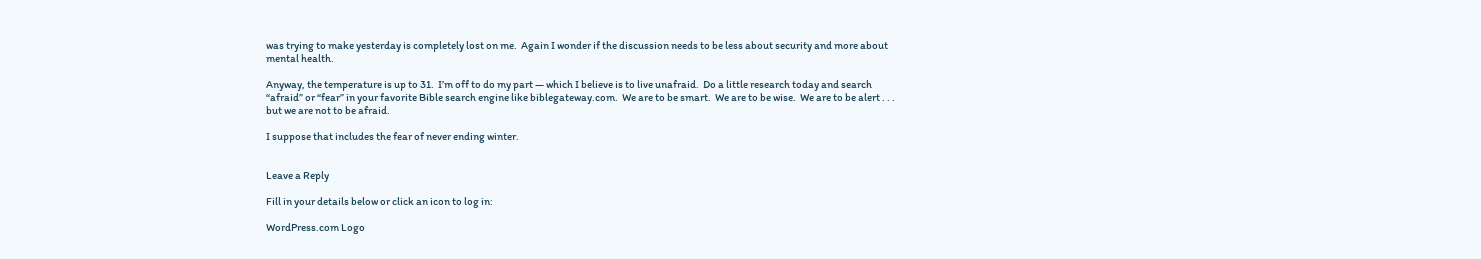was trying to make yesterday is completely lost on me.  Again I wonder if the discussion needs to be less about security and more about mental health.

Anyway, the temperature is up to 31.  I’m off to do my part — which I believe is to live unafraid.  Do a little research today and search “afraid” or “fear” in your favorite Bible search engine like biblegateway.com.  We are to be smart.  We are to be wise.  We are to be alert . . . but we are not to be afraid.

I suppose that includes the fear of never ending winter.


Leave a Reply

Fill in your details below or click an icon to log in:

WordPress.com Logo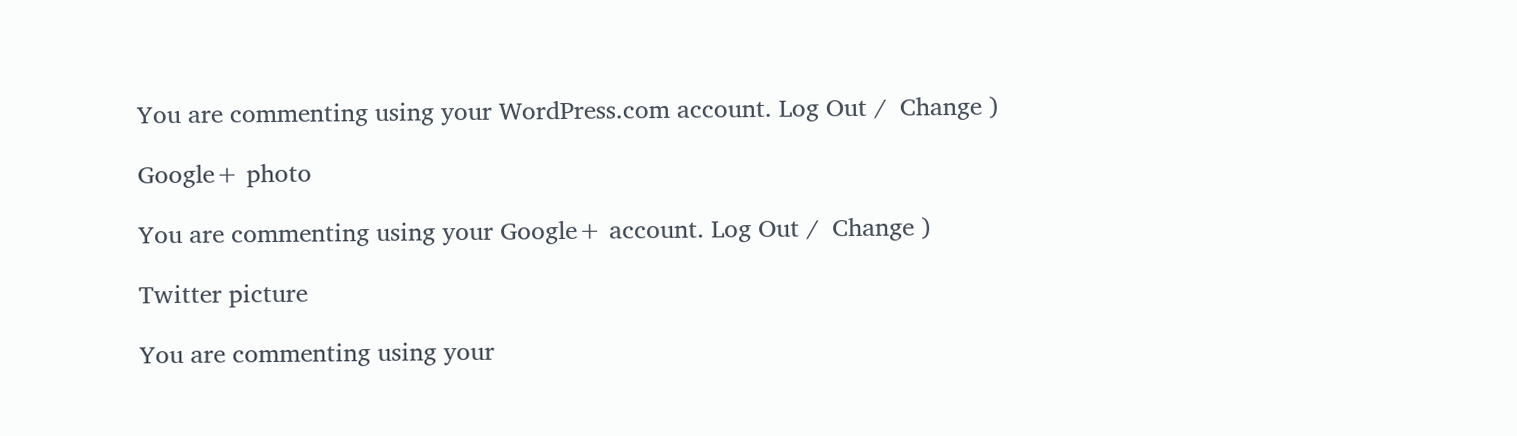You are commenting using your WordPress.com account. Log Out /  Change )

Google+ photo

You are commenting using your Google+ account. Log Out /  Change )

Twitter picture

You are commenting using your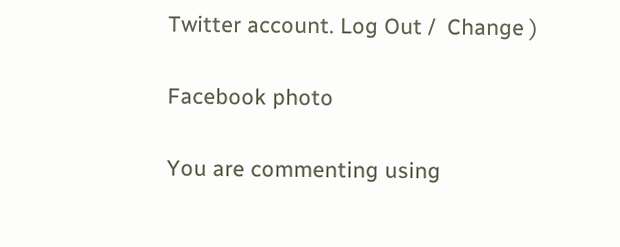Twitter account. Log Out /  Change )

Facebook photo

You are commenting using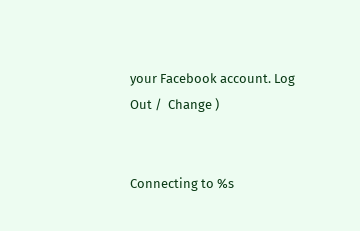your Facebook account. Log Out /  Change )


Connecting to %s